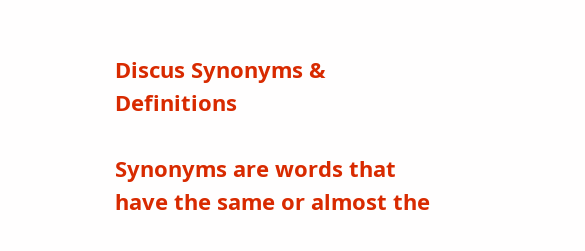Discus Synonyms & Definitions

Synonyms are words that have the same or almost the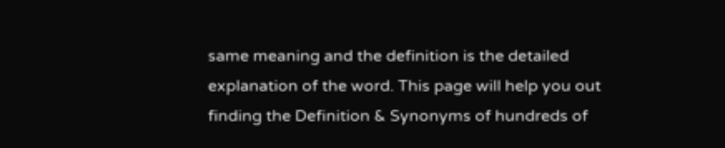same meaning and the definition is the detailed explanation of the word. This page will help you out finding the Definition & Synonyms of hundreds of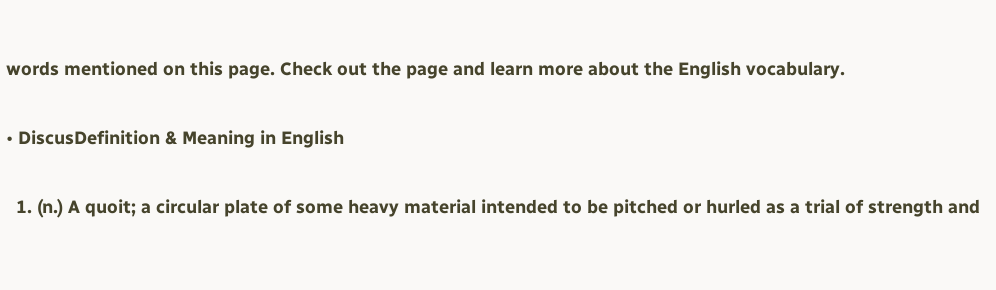words mentioned on this page. Check out the page and learn more about the English vocabulary.

• DiscusDefinition & Meaning in English

  1. (n.) A quoit; a circular plate of some heavy material intended to be pitched or hurled as a trial of strength and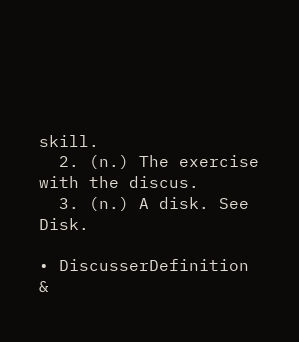skill.
  2. (n.) The exercise with the discus.
  3. (n.) A disk. See Disk.

• DiscusserDefinition &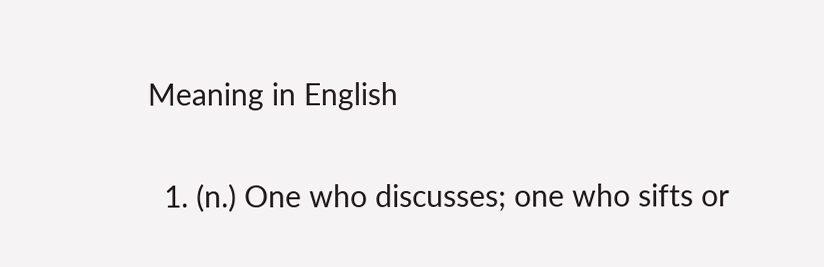Meaning in English

  1. (n.) One who discusses; one who sifts or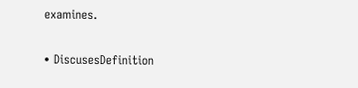examines.

• DiscusesDefinition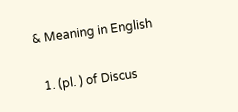& Meaning in English

  1. (pl. ) of Discus